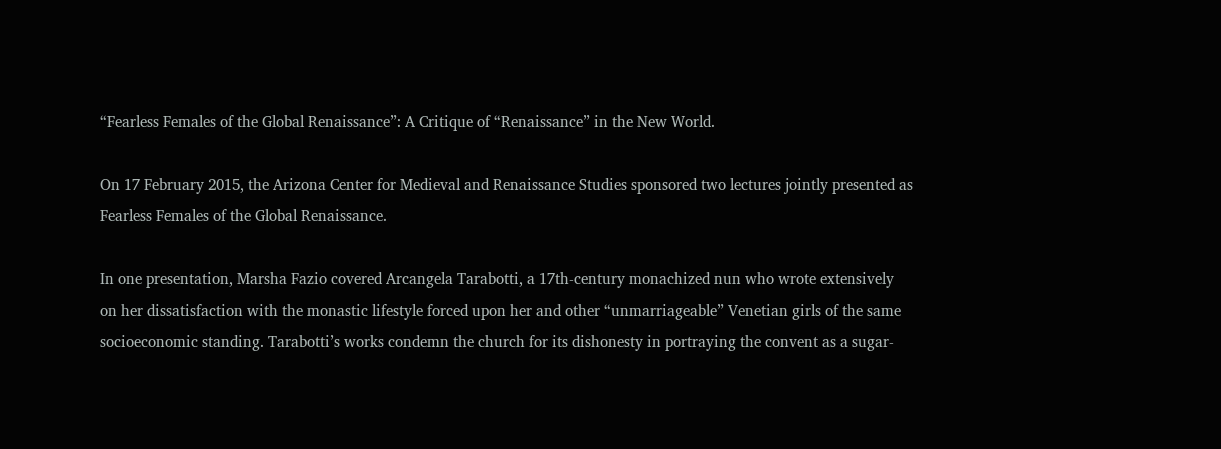“Fearless Females of the Global Renaissance”: A Critique of “Renaissance” in the New World.

On 17 February 2015, the Arizona Center for Medieval and Renaissance Studies sponsored two lectures jointly presented as Fearless Females of the Global Renaissance.

In one presentation, Marsha Fazio covered Arcangela Tarabotti, a 17th-century monachized nun who wrote extensively on her dissatisfaction with the monastic lifestyle forced upon her and other “unmarriageable” Venetian girls of the same socioeconomic standing. Tarabotti’s works condemn the church for its dishonesty in portraying the convent as a sugar-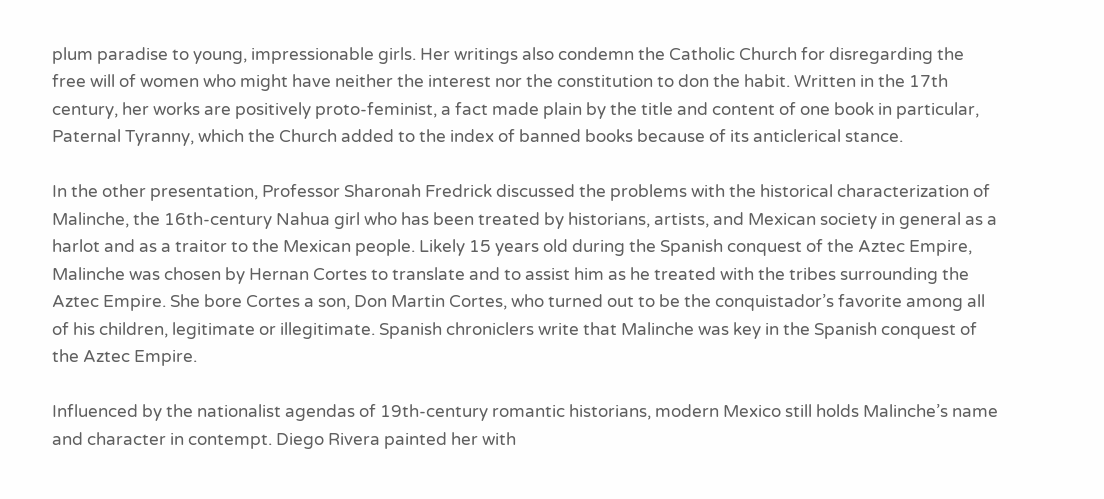plum paradise to young, impressionable girls. Her writings also condemn the Catholic Church for disregarding the free will of women who might have neither the interest nor the constitution to don the habit. Written in the 17th century, her works are positively proto-feminist, a fact made plain by the title and content of one book in particular, Paternal Tyranny, which the Church added to the index of banned books because of its anticlerical stance.

In the other presentation, Professor Sharonah Fredrick discussed the problems with the historical characterization of Malinche, the 16th-century Nahua girl who has been treated by historians, artists, and Mexican society in general as a harlot and as a traitor to the Mexican people. Likely 15 years old during the Spanish conquest of the Aztec Empire, Malinche was chosen by Hernan Cortes to translate and to assist him as he treated with the tribes surrounding the Aztec Empire. She bore Cortes a son, Don Martin Cortes, who turned out to be the conquistador’s favorite among all of his children, legitimate or illegitimate. Spanish chroniclers write that Malinche was key in the Spanish conquest of the Aztec Empire.

Influenced by the nationalist agendas of 19th-century romantic historians, modern Mexico still holds Malinche’s name and character in contempt. Diego Rivera painted her with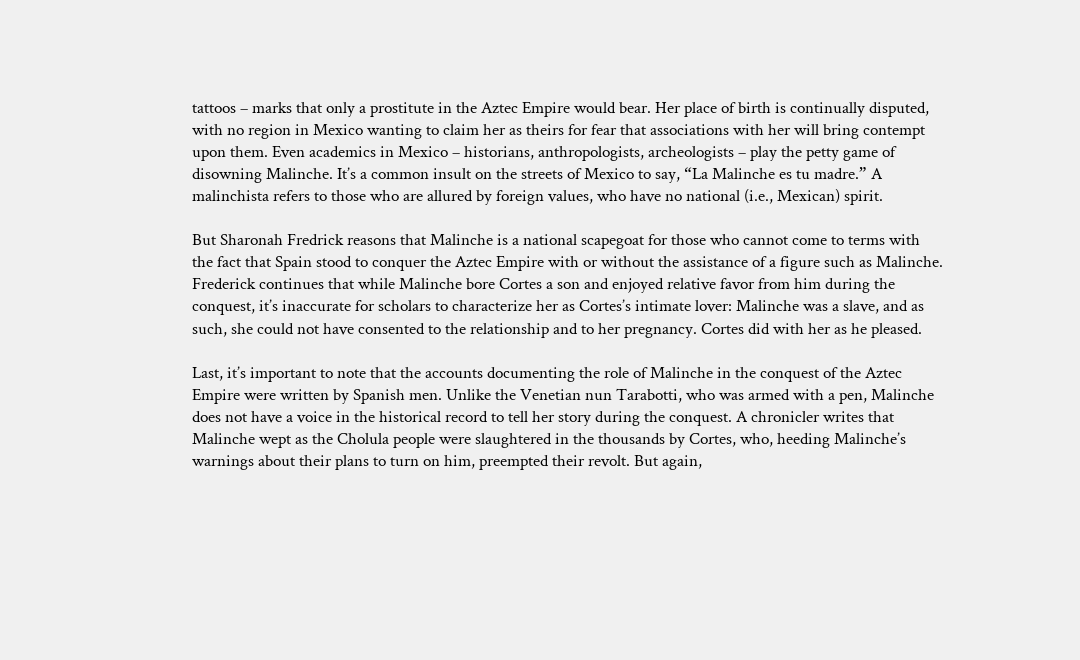tattoos – marks that only a prostitute in the Aztec Empire would bear. Her place of birth is continually disputed, with no region in Mexico wanting to claim her as theirs for fear that associations with her will bring contempt upon them. Even academics in Mexico – historians, anthropologists, archeologists – play the petty game of disowning Malinche. It’s a common insult on the streets of Mexico to say, “La Malinche es tu madre.” A malinchista refers to those who are allured by foreign values, who have no national (i.e., Mexican) spirit.

But Sharonah Fredrick reasons that Malinche is a national scapegoat for those who cannot come to terms with the fact that Spain stood to conquer the Aztec Empire with or without the assistance of a figure such as Malinche. Frederick continues that while Malinche bore Cortes a son and enjoyed relative favor from him during the conquest, it’s inaccurate for scholars to characterize her as Cortes’s intimate lover: Malinche was a slave, and as such, she could not have consented to the relationship and to her pregnancy. Cortes did with her as he pleased.

Last, it’s important to note that the accounts documenting the role of Malinche in the conquest of the Aztec Empire were written by Spanish men. Unlike the Venetian nun Tarabotti, who was armed with a pen, Malinche does not have a voice in the historical record to tell her story during the conquest. A chronicler writes that Malinche wept as the Cholula people were slaughtered in the thousands by Cortes, who, heeding Malinche’s warnings about their plans to turn on him, preempted their revolt. But again,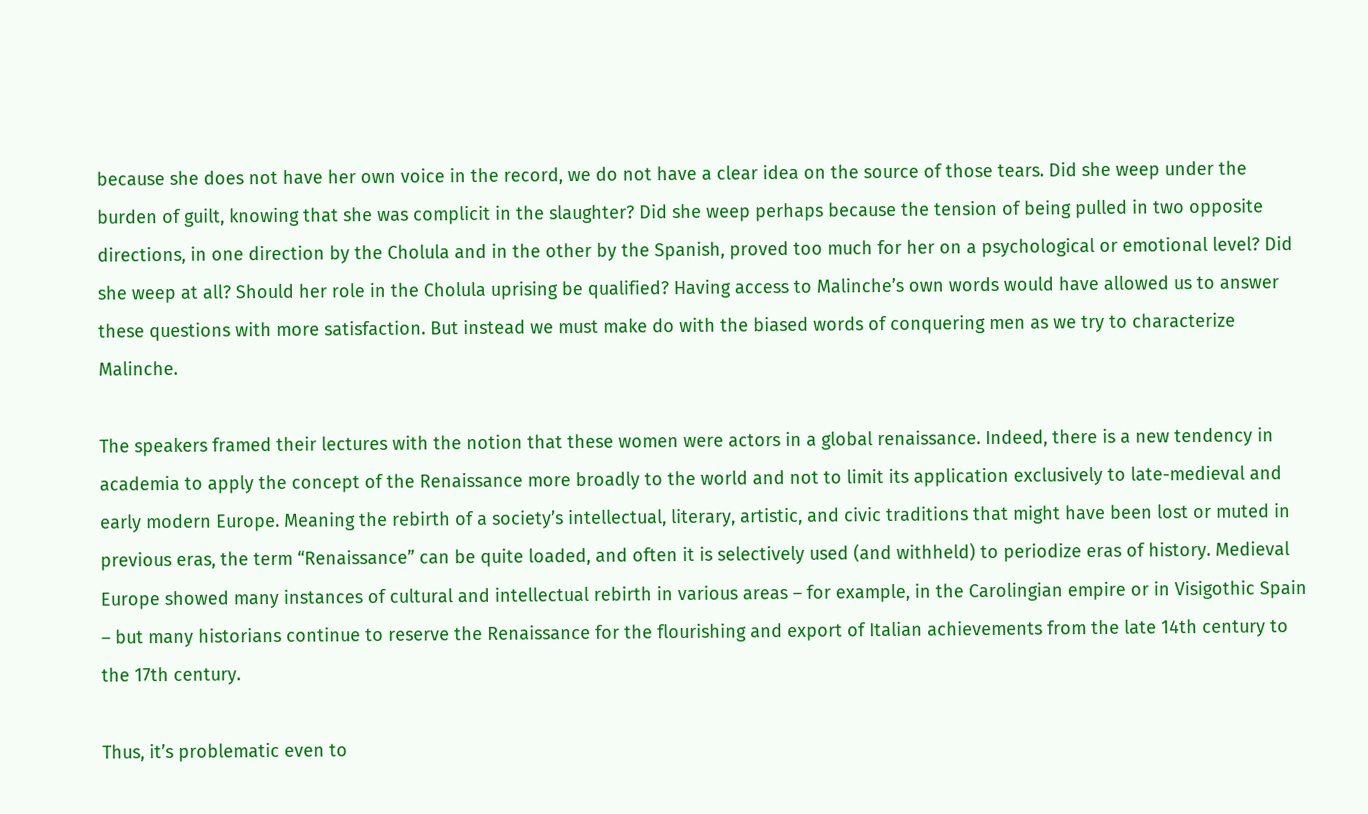because she does not have her own voice in the record, we do not have a clear idea on the source of those tears. Did she weep under the burden of guilt, knowing that she was complicit in the slaughter? Did she weep perhaps because the tension of being pulled in two opposite directions, in one direction by the Cholula and in the other by the Spanish, proved too much for her on a psychological or emotional level? Did she weep at all? Should her role in the Cholula uprising be qualified? Having access to Malinche’s own words would have allowed us to answer these questions with more satisfaction. But instead we must make do with the biased words of conquering men as we try to characterize Malinche.

The speakers framed their lectures with the notion that these women were actors in a global renaissance. Indeed, there is a new tendency in academia to apply the concept of the Renaissance more broadly to the world and not to limit its application exclusively to late-medieval and early modern Europe. Meaning the rebirth of a society’s intellectual, literary, artistic, and civic traditions that might have been lost or muted in previous eras, the term “Renaissance” can be quite loaded, and often it is selectively used (and withheld) to periodize eras of history. Medieval Europe showed many instances of cultural and intellectual rebirth in various areas – for example, in the Carolingian empire or in Visigothic Spain – but many historians continue to reserve the Renaissance for the flourishing and export of Italian achievements from the late 14th century to the 17th century.

Thus, it’s problematic even to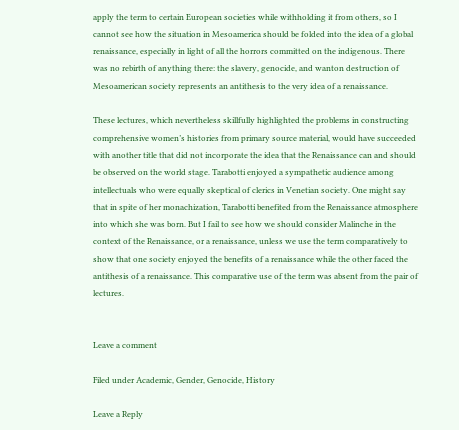apply the term to certain European societies while withholding it from others, so I cannot see how the situation in Mesoamerica should be folded into the idea of a global renaissance, especially in light of all the horrors committed on the indigenous. There was no rebirth of anything there: the slavery, genocide, and wanton destruction of Mesoamerican society represents an antithesis to the very idea of a renaissance.

These lectures, which nevertheless skillfully highlighted the problems in constructing comprehensive women’s histories from primary source material, would have succeeded with another title that did not incorporate the idea that the Renaissance can and should be observed on the world stage. Tarabotti enjoyed a sympathetic audience among intellectuals who were equally skeptical of clerics in Venetian society. One might say that in spite of her monachization, Tarabotti benefited from the Renaissance atmosphere into which she was born. But I fail to see how we should consider Malinche in the context of the Renaissance, or a renaissance, unless we use the term comparatively to show that one society enjoyed the benefits of a renaissance while the other faced the antithesis of a renaissance. This comparative use of the term was absent from the pair of lectures.


Leave a comment

Filed under Academic, Gender, Genocide, History

Leave a Reply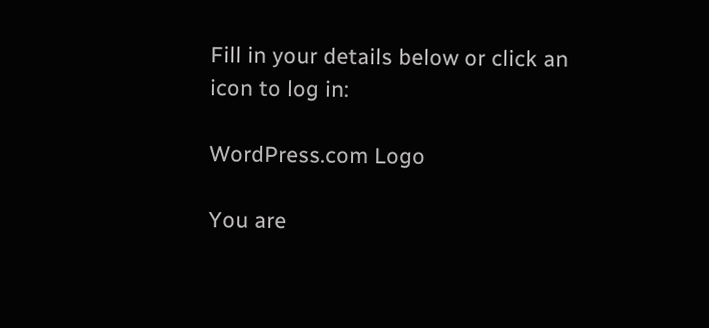Fill in your details below or click an icon to log in:

WordPress.com Logo

You are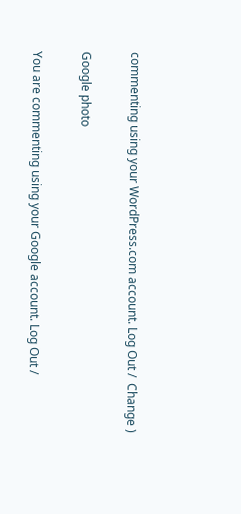commenting using your WordPress.com account. Log Out /  Change )

Google photo

You are commenting using your Google account. Log Out /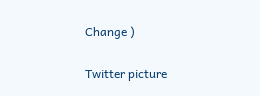Change )

Twitter picture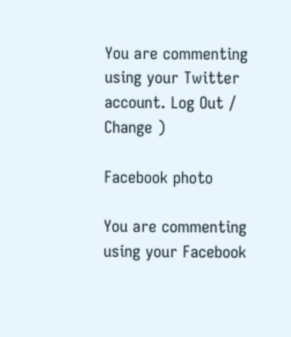You are commenting using your Twitter account. Log Out /  Change )

Facebook photo

You are commenting using your Facebook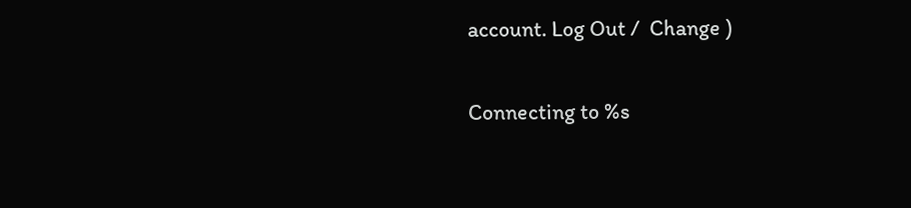account. Log Out /  Change )

Connecting to %s